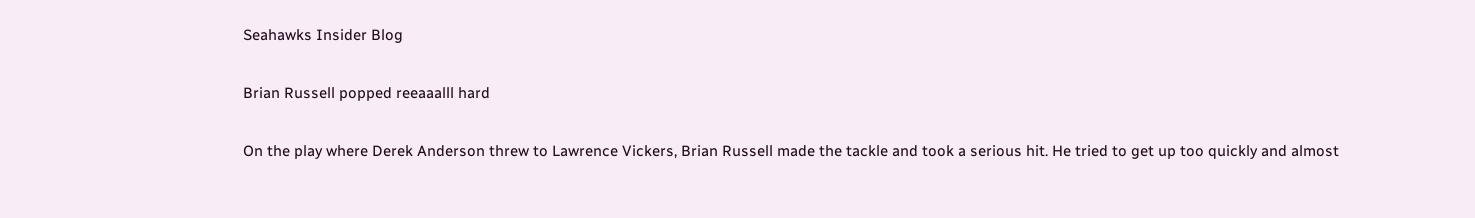Seahawks Insider Blog

Brian Russell popped reeaaalll hard

On the play where Derek Anderson threw to Lawrence Vickers, Brian Russell made the tackle and took a serious hit. He tried to get up too quickly and almost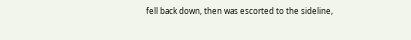fell back down, then was escorted to the sideline,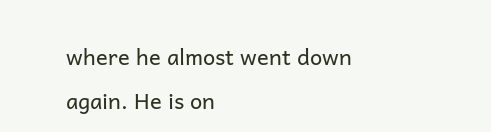where he almost went down again. He is on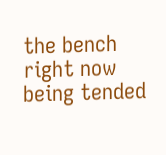the bench right now being tended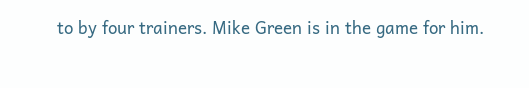to by four trainers. Mike Green is in the game for him.